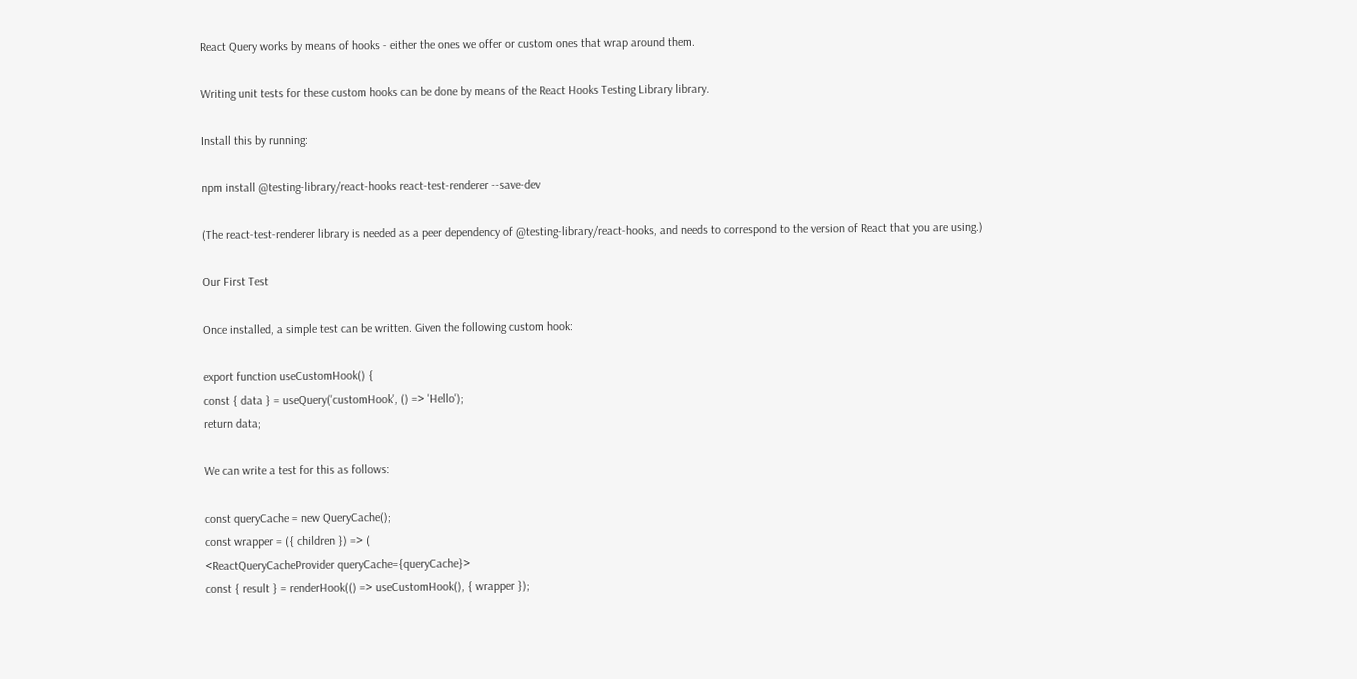React Query works by means of hooks - either the ones we offer or custom ones that wrap around them.

Writing unit tests for these custom hooks can be done by means of the React Hooks Testing Library library.

Install this by running:

npm install @testing-library/react-hooks react-test-renderer --save-dev

(The react-test-renderer library is needed as a peer dependency of @testing-library/react-hooks, and needs to correspond to the version of React that you are using.)

Our First Test

Once installed, a simple test can be written. Given the following custom hook:

export function useCustomHook() {
const { data } = useQuery('customHook', () => 'Hello');
return data;

We can write a test for this as follows:

const queryCache = new QueryCache();
const wrapper = ({ children }) => (
<ReactQueryCacheProvider queryCache={queryCache}>
const { result } = renderHook(() => useCustomHook(), { wrapper });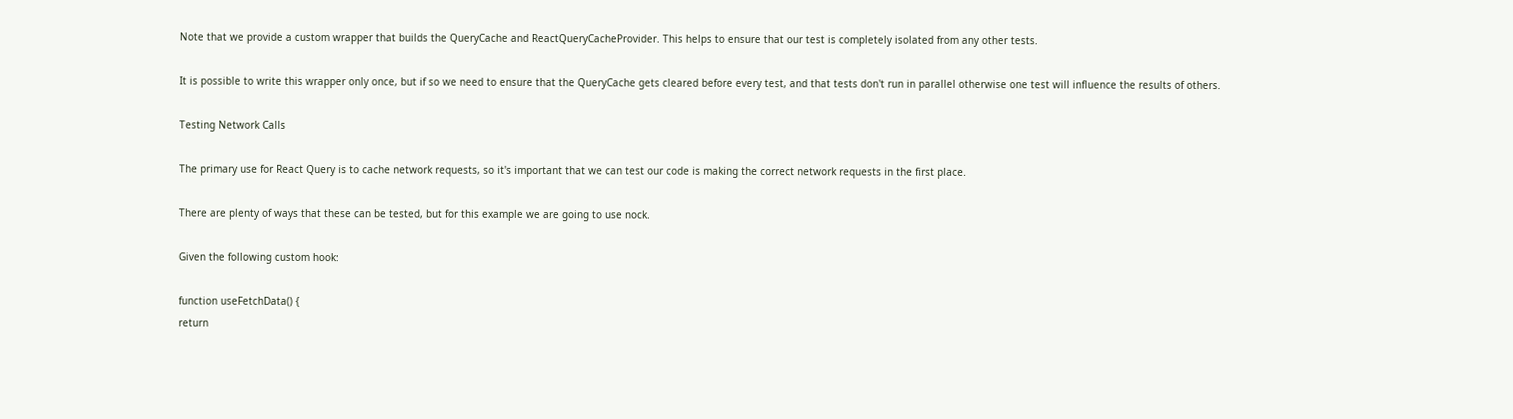Note that we provide a custom wrapper that builds the QueryCache and ReactQueryCacheProvider. This helps to ensure that our test is completely isolated from any other tests.

It is possible to write this wrapper only once, but if so we need to ensure that the QueryCache gets cleared before every test, and that tests don't run in parallel otherwise one test will influence the results of others.

Testing Network Calls

The primary use for React Query is to cache network requests, so it's important that we can test our code is making the correct network requests in the first place.

There are plenty of ways that these can be tested, but for this example we are going to use nock.

Given the following custom hook:

function useFetchData() {
return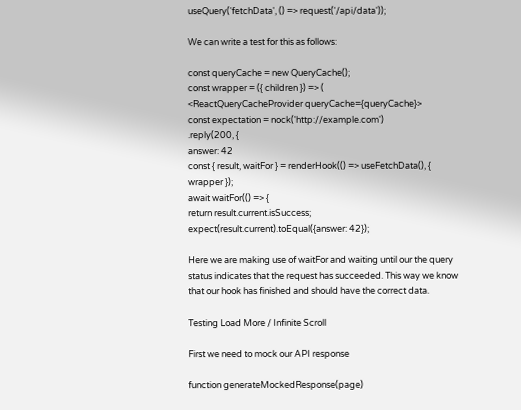useQuery('fetchData', () => request('/api/data'));

We can write a test for this as follows:

const queryCache = new QueryCache();
const wrapper = ({ children }) => (
<ReactQueryCacheProvider queryCache={queryCache}>
const expectation = nock('http://example.com')
.reply(200, {
answer: 42
const { result, waitFor } = renderHook(() => useFetchData(), { wrapper });
await waitFor(() => {
return result.current.isSuccess;
expect(result.current).toEqual({answer: 42});

Here we are making use of waitFor and waiting until our the query status indicates that the request has succeeded. This way we know that our hook has finished and should have the correct data.

Testing Load More / Infinite Scroll

First we need to mock our API response

function generateMockedResponse(page)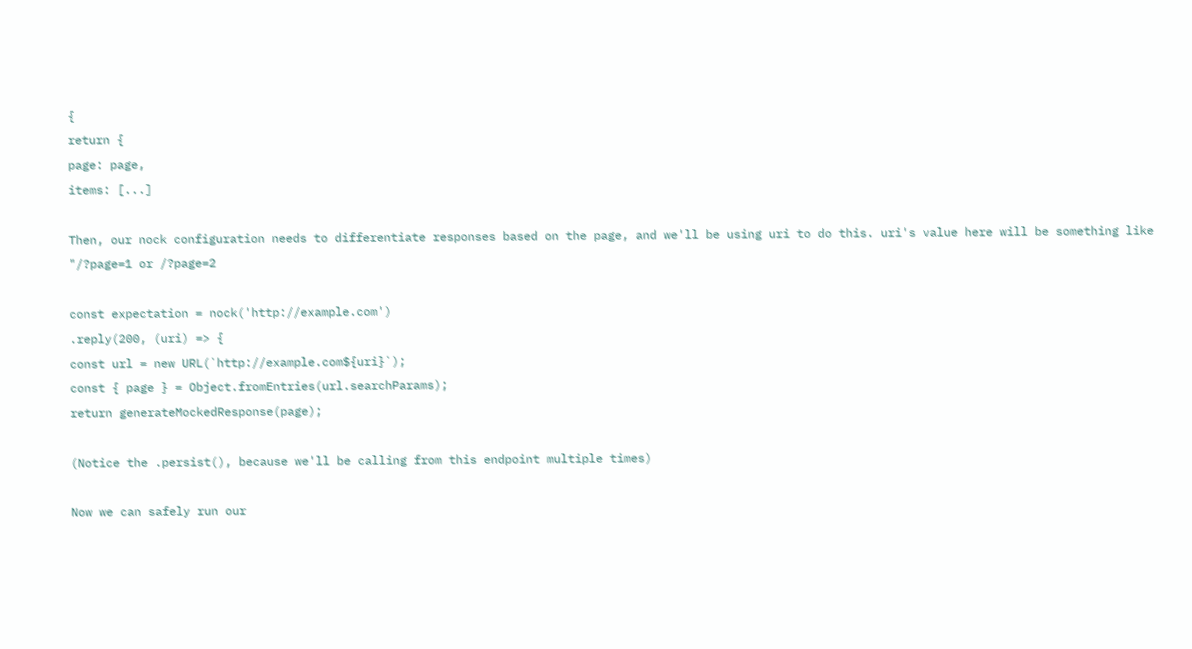{
return {
page: page,
items: [...]

Then, our nock configuration needs to differentiate responses based on the page, and we'll be using uri to do this. uri's value here will be something like "/?page=1 or /?page=2

const expectation = nock('http://example.com')
.reply(200, (uri) => {
const url = new URL(`http://example.com${uri}`);
const { page } = Object.fromEntries(url.searchParams);
return generateMockedResponse(page);

(Notice the .persist(), because we'll be calling from this endpoint multiple times)

Now we can safely run our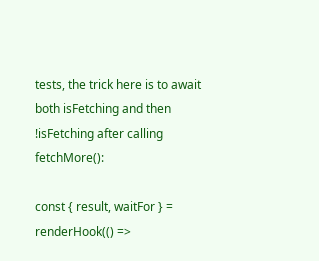tests, the trick here is to await both isFetching and then !isFetching after calling fetchMore():

const { result, waitFor } = renderHook(() =>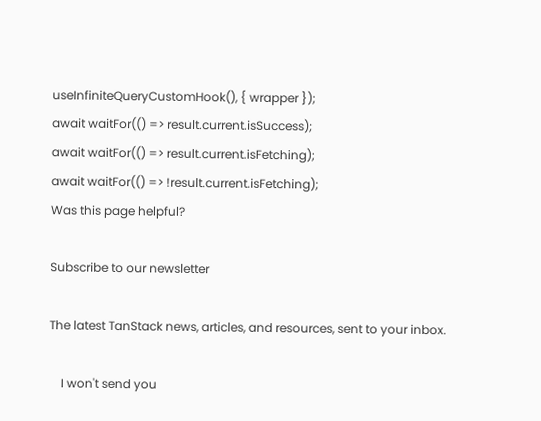useInfiniteQueryCustomHook(), { wrapper });
await waitFor(() => result.current.isSuccess);
await waitFor(() => result.current.isFetching);
await waitFor(() => !result.current.isFetching);
Was this page helpful?

Subscribe to our newsletter

The latest TanStack news, articles, and resources, sent to your inbox.

    I won't send you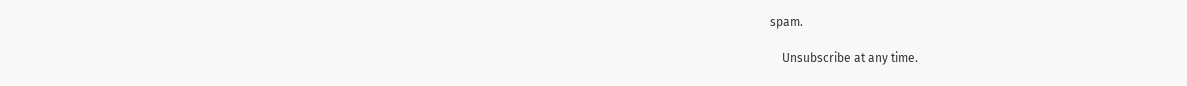spam.

    Unsubscribe at any time.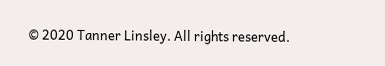© 2020 Tanner Linsley. All rights reserved.